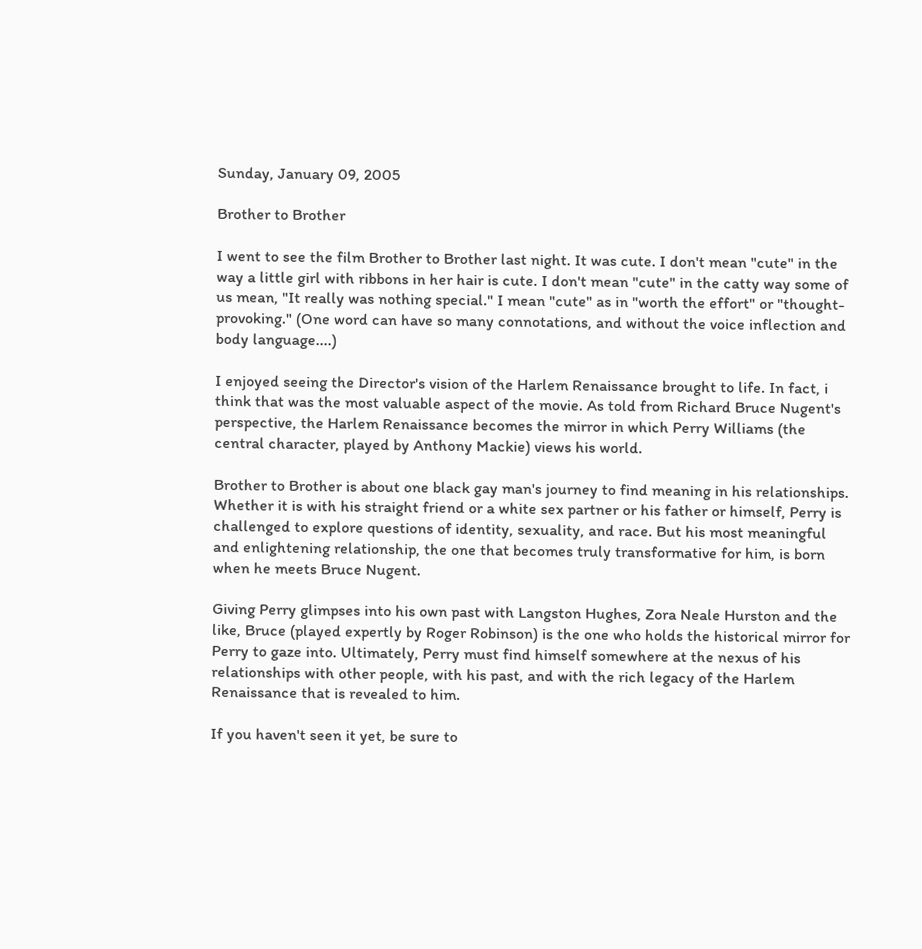Sunday, January 09, 2005

Brother to Brother

I went to see the film Brother to Brother last night. It was cute. I don't mean "cute" in the way a little girl with ribbons in her hair is cute. I don't mean "cute" in the catty way some of us mean, "It really was nothing special." I mean "cute" as in "worth the effort" or "thought-provoking." (One word can have so many connotations, and without the voice inflection and body language....)

I enjoyed seeing the Director's vision of the Harlem Renaissance brought to life. In fact, i think that was the most valuable aspect of the movie. As told from Richard Bruce Nugent's perspective, the Harlem Renaissance becomes the mirror in which Perry Williams (the central character, played by Anthony Mackie) views his world.

Brother to Brother is about one black gay man's journey to find meaning in his relationships. Whether it is with his straight friend or a white sex partner or his father or himself, Perry is challenged to explore questions of identity, sexuality, and race. But his most meaningful and enlightening relationship, the one that becomes truly transformative for him, is born when he meets Bruce Nugent.

Giving Perry glimpses into his own past with Langston Hughes, Zora Neale Hurston and the like, Bruce (played expertly by Roger Robinson) is the one who holds the historical mirror for Perry to gaze into. Ultimately, Perry must find himself somewhere at the nexus of his relationships with other people, with his past, and with the rich legacy of the Harlem Renaissance that is revealed to him.

If you haven't seen it yet, be sure to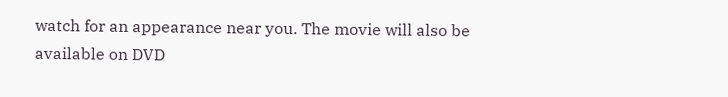watch for an appearance near you. The movie will also be available on DVD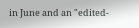in June and an "edited-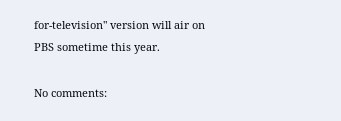for-television" version will air on PBS sometime this year.

No comments: